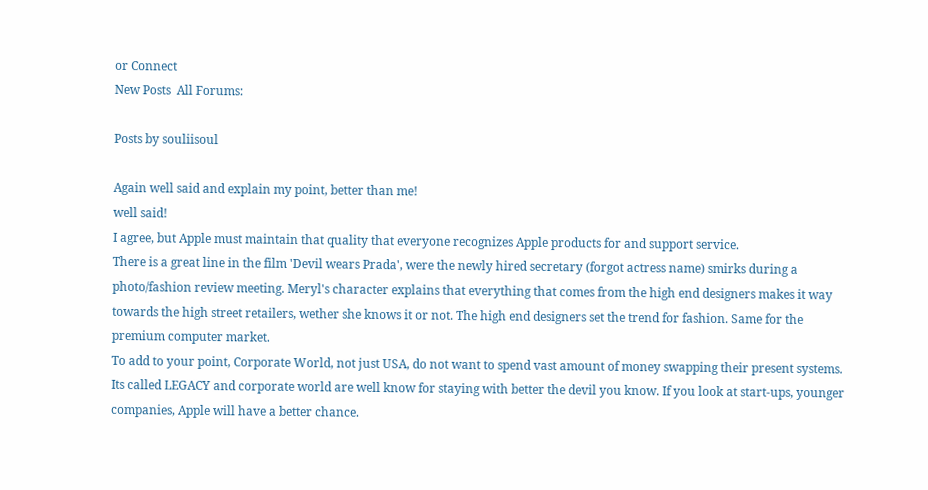or Connect
New Posts  All Forums:

Posts by souliisoul

Again well said and explain my point, better than me!
well said!
I agree, but Apple must maintain that quality that everyone recognizes Apple products for and support service.
There is a great line in the film 'Devil wears Prada', were the newly hired secretary (forgot actress name) smirks during a photo/fashion review meeting. Meryl's character explains that everything that comes from the high end designers makes it way towards the high street retailers, wether she knows it or not. The high end designers set the trend for fashion. Same for the premium computer market.
To add to your point, Corporate World, not just USA, do not want to spend vast amount of money swapping their present systems. Its called LEGACY and corporate world are well know for staying with better the devil you know. If you look at start-ups, younger companies, Apple will have a better chance.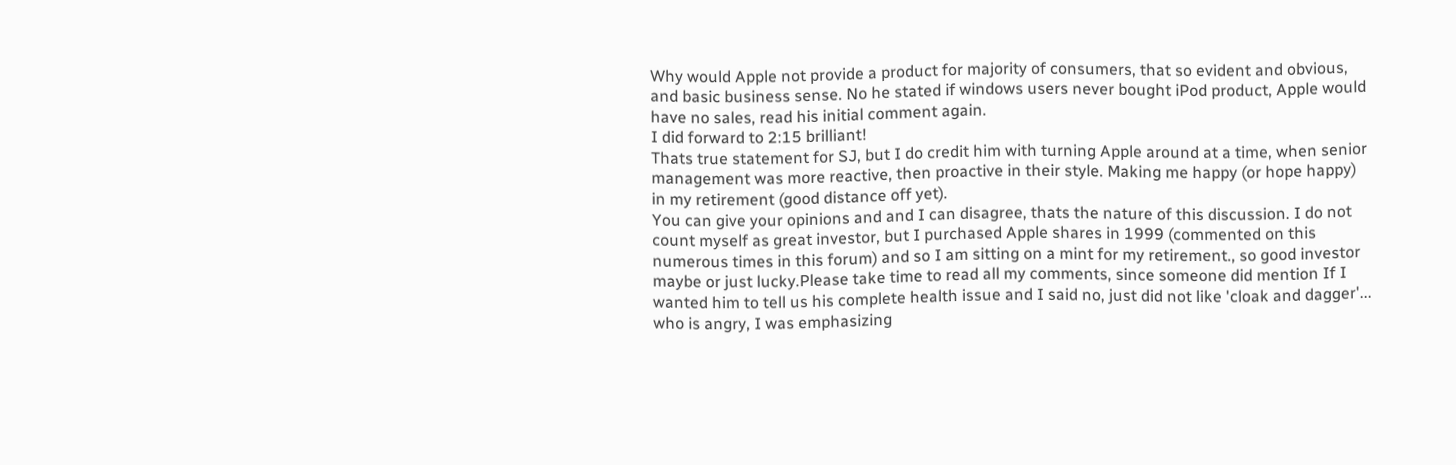Why would Apple not provide a product for majority of consumers, that so evident and obvious, and basic business sense. No he stated if windows users never bought iPod product, Apple would have no sales, read his initial comment again.
I did forward to 2:15 brilliant!
Thats true statement for SJ, but I do credit him with turning Apple around at a time, when senior management was more reactive, then proactive in their style. Making me happy (or hope happy) in my retirement (good distance off yet).
You can give your opinions and and I can disagree, thats the nature of this discussion. I do not count myself as great investor, but I purchased Apple shares in 1999 (commented on this numerous times in this forum) and so I am sitting on a mint for my retirement., so good investor maybe or just lucky.Please take time to read all my comments, since someone did mention If I wanted him to tell us his complete health issue and I said no, just did not like 'cloak and dagger'...
who is angry, I was emphasizing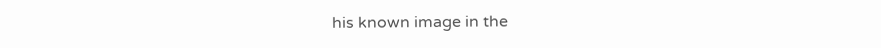his known image in the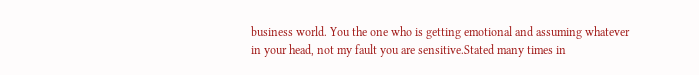business world. You the one who is getting emotional and assuming whatever in your head, not my fault you are sensitive.Stated many times in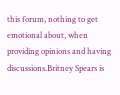this forum, nothing to get emotional about, when providing opinions and having discussions.Britney Spears is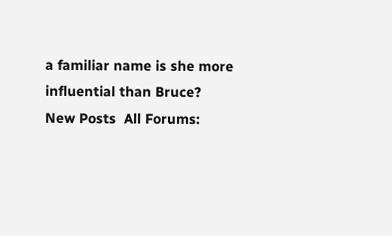a familiar name is she more influential than Bruce?
New Posts  All Forums: